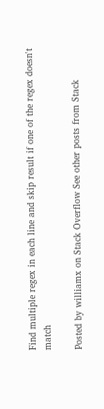Find multiple regex in each line and skip result if one of the regex doesn't match

Posted by williamx on Stack Overflow See other posts from Stack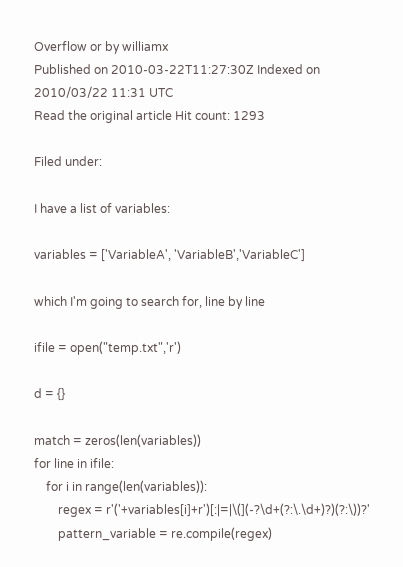Overflow or by williamx
Published on 2010-03-22T11:27:30Z Indexed on 2010/03/22 11:31 UTC
Read the original article Hit count: 1293

Filed under:

I have a list of variables:

variables = ['VariableA', 'VariableB','VariableC']

which I'm going to search for, line by line

ifile = open("temp.txt",'r')

d = {}

match = zeros(len(variables))
for line in ifile:
    for i in range(len(variables)):
        regex = r'('+variables[i]+r')[:|=|\(](-?\d+(?:\.\d+)?)(?:\))?'
        pattern_variable = re.compile(regex)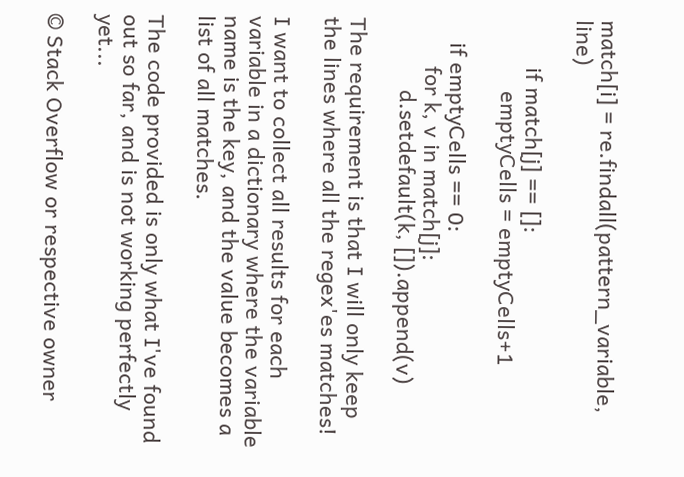match[i] = re.findall(pattern_variable, line)

        if match[j] == []:
            emptyCells = emptyCells+1

    if emptyCells == 0:
        for k, v in match[j]:
            d.setdefault(k, []).append(v)

The requirement is that I will only keep the lines where all the regex'es matches!

I want to collect all results for each variable in a dictionary where the variable name is the key, and the value becomes a list of all matches.

The code provided is only what I've found out so far, and is not working perfectly yet...

© Stack Overflow or respective owner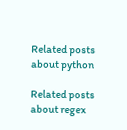Related posts about python

Related posts about regex